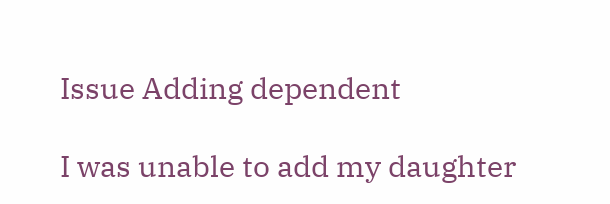Issue Adding dependent

I was unable to add my daughter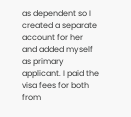as dependent so I created a separate account for her and added myself as primary applicant. I paid the visa fees for both from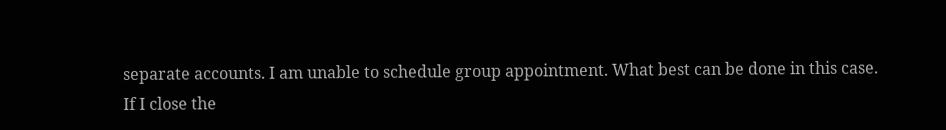separate accounts. I am unable to schedule group appointment. What best can be done in this case.
If I close the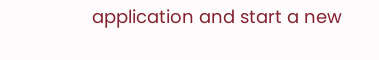application and start a new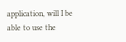application, will I be able to use the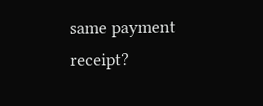same payment receipt?